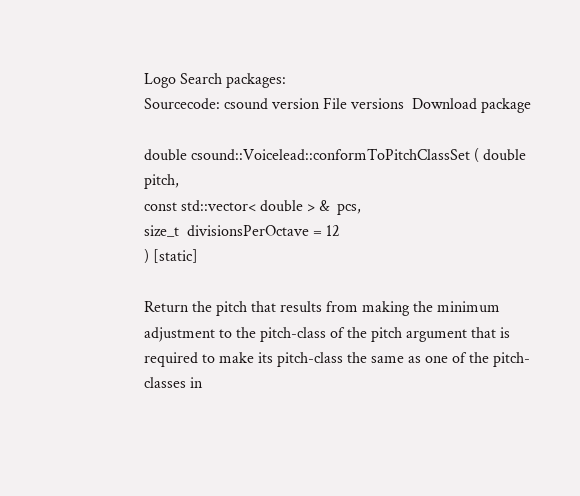Logo Search packages:
Sourcecode: csound version File versions  Download package

double csound::Voicelead::conformToPitchClassSet ( double  pitch,
const std::vector< double > &  pcs,
size_t  divisionsPerOctave = 12
) [static]

Return the pitch that results from making the minimum adjustment to the pitch-class of the pitch argument that is required to make its pitch-class the same as one of the pitch-classes in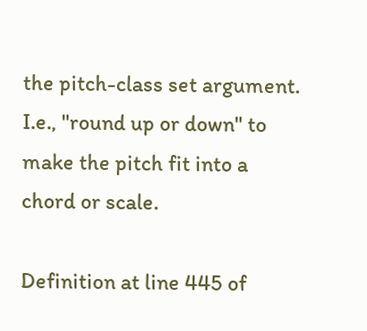the pitch-class set argument. I.e., "round up or down" to make the pitch fit into a chord or scale.

Definition at line 445 of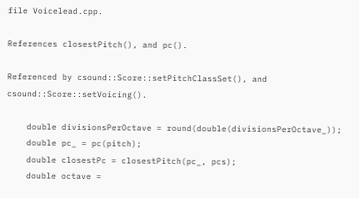file Voicelead.cpp.

References closestPitch(), and pc().

Referenced by csound::Score::setPitchClassSet(), and csound::Score::setVoicing().

    double divisionsPerOctave = round(double(divisionsPerOctave_));
    double pc_ = pc(pitch);
    double closestPc = closestPitch(pc_, pcs);
    double octave =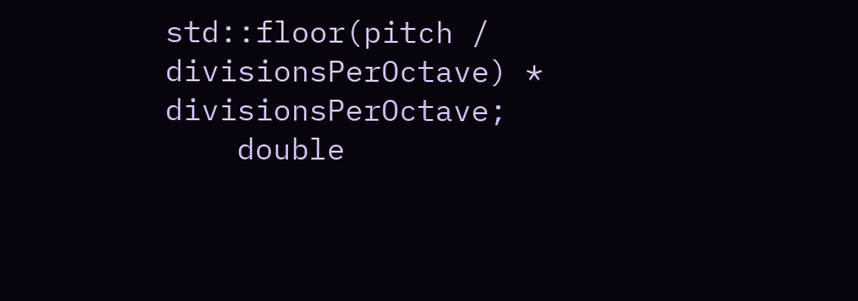std::floor(pitch / divisionsPerOctave) * divisionsPerOctave;
    double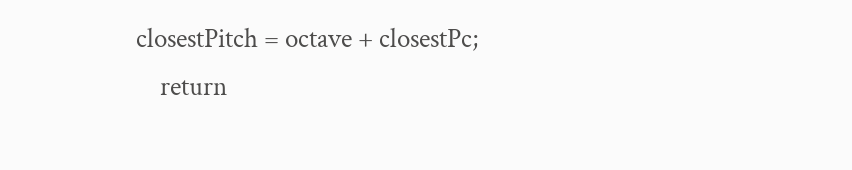closestPitch = octave + closestPc;
    return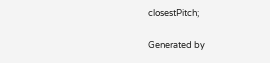closestPitch;

Generated by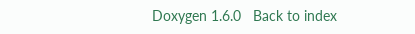Doxygen 1.6.0   Back to index